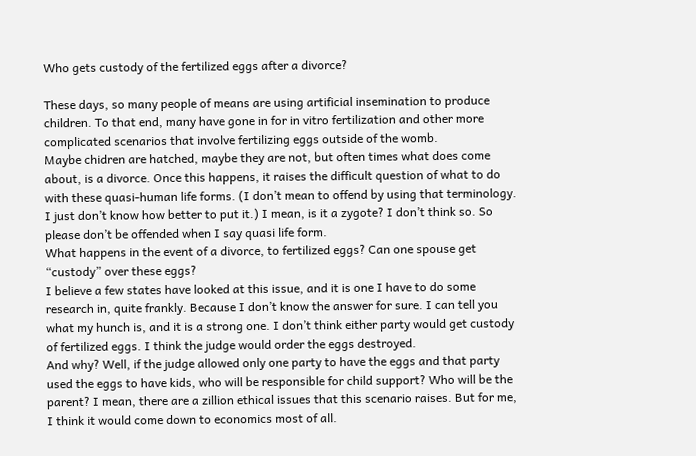Who gets custody of the fertilized eggs after a divorce?

These days, so many people of means are using artificial insemination to produce children. To that end, many have gone in for in vitro fertilization and other more complicated scenarios that involve fertilizing eggs outside of the womb.
Maybe chidren are hatched, maybe they are not, but often times what does come about, is a divorce. Once this happens, it raises the difficult question of what to do with these quasi-human life forms. (I don’t mean to offend by using that terminology. I just don’t know how better to put it.) I mean, is it a zygote? I don’t think so. So please don’t be offended when I say quasi life form.
What happens in the event of a divorce, to fertilized eggs? Can one spouse get “custody” over these eggs?
I believe a few states have looked at this issue, and it is one I have to do some research in, quite frankly. Because I don’t know the answer for sure. I can tell you what my hunch is, and it is a strong one. I don’t think either party would get custody of fertilized eggs. I think the judge would order the eggs destroyed.
And why? Well, if the judge allowed only one party to have the eggs and that party used the eggs to have kids, who will be responsible for child support? Who will be the parent? I mean, there are a zillion ethical issues that this scenario raises. But for me, I think it would come down to economics most of all.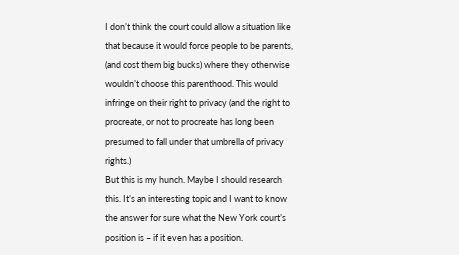I don’t think the court could allow a situation like that because it would force people to be parents, (and cost them big bucks) where they otherwise wouldn’t choose this parenthood. This would infringe on their right to privacy (and the right to procreate, or not to procreate has long been presumed to fall under that umbrella of privacy rights.)
But this is my hunch. Maybe I should research this. It’s an interesting topic and I want to know the answer for sure what the New York court’s position is – if it even has a position.